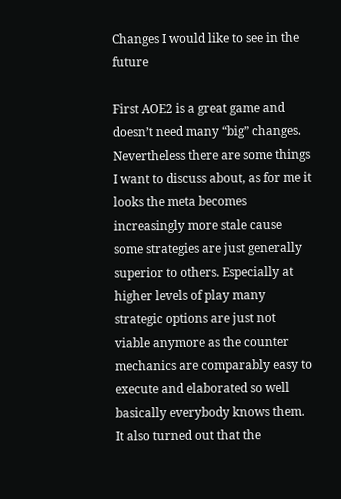Changes I would like to see in the future

First AOE2 is a great game and doesn’t need many “big” changes. Nevertheless there are some things I want to discuss about, as for me it looks the meta becomes increasingly more stale cause some strategies are just generally superior to others. Especially at higher levels of play many strategic options are just not viable anymore as the counter mechanics are comparably easy to execute and elaborated so well basically everybody knows them.
It also turned out that the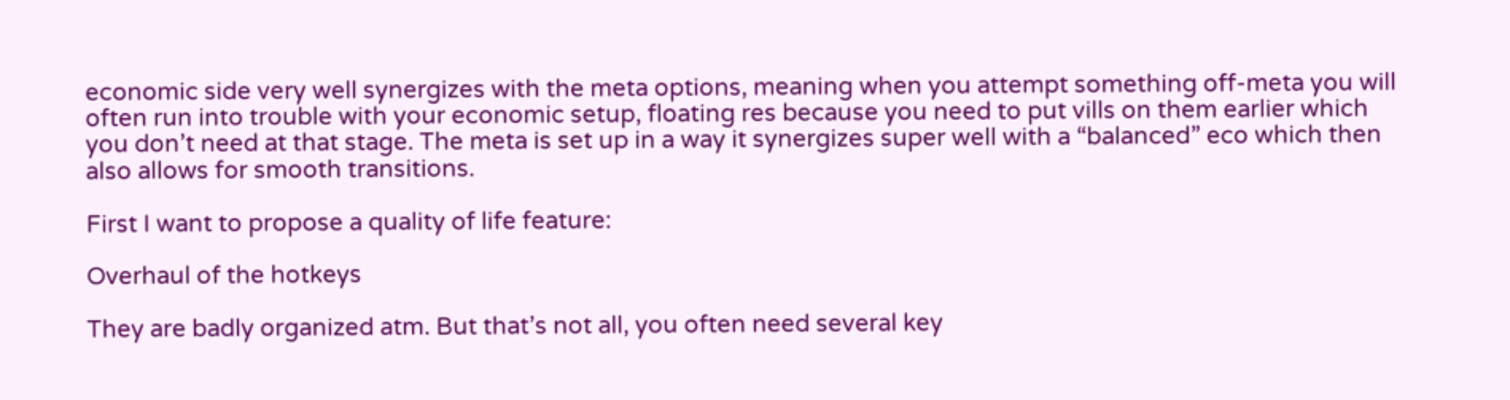economic side very well synergizes with the meta options, meaning when you attempt something off-meta you will often run into trouble with your economic setup, floating res because you need to put vills on them earlier which you don’t need at that stage. The meta is set up in a way it synergizes super well with a “balanced” eco which then also allows for smooth transitions.

First I want to propose a quality of life feature:

Overhaul of the hotkeys

They are badly organized atm. But that’s not all, you often need several key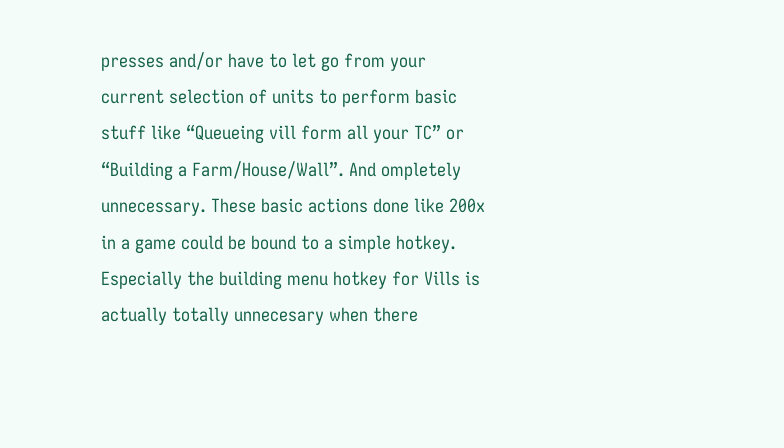presses and/or have to let go from your current selection of units to perform basic stuff like “Queueing vill form all your TC” or “Building a Farm/House/Wall”. And ompletely unnecessary. These basic actions done like 200x in a game could be bound to a simple hotkey. Especially the building menu hotkey for Vills is actually totally unnecesary when there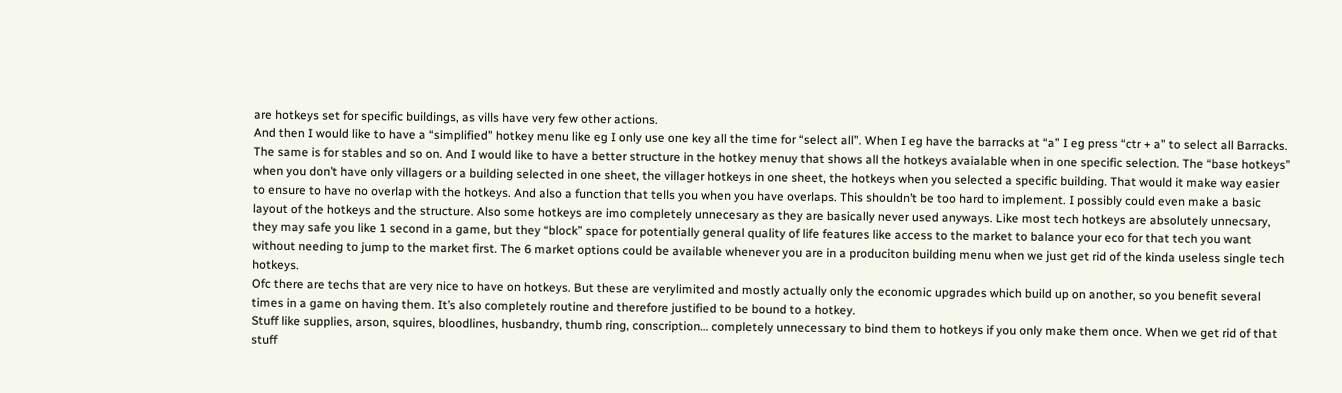are hotkeys set for specific buildings, as vills have very few other actions.
And then I would like to have a “simplified” hotkey menu like eg I only use one key all the time for “select all”. When I eg have the barracks at “a” I eg press “ctr + a” to select all Barracks. The same is for stables and so on. And I would like to have a better structure in the hotkey menuy that shows all the hotkeys avaialable when in one specific selection. The “base hotkeys” when you don’t have only villagers or a building selected in one sheet, the villager hotkeys in one sheet, the hotkeys when you selected a specific building. That would it make way easier to ensure to have no overlap with the hotkeys. And also a function that tells you when you have overlaps. This shouldn’t be too hard to implement. I possibly could even make a basic layout of the hotkeys and the structure. Also some hotkeys are imo completely unnecesary as they are basically never used anyways. Like most tech hotkeys are absolutely unnecsary, they may safe you like 1 second in a game, but they “block” space for potentially general quality of life features like access to the market to balance your eco for that tech you want without needing to jump to the market first. The 6 market options could be available whenever you are in a produciton building menu when we just get rid of the kinda useless single tech hotkeys.
Ofc there are techs that are very nice to have on hotkeys. But these are verylimited and mostly actually only the economic upgrades which build up on another, so you benefit several times in a game on having them. It’s also completely routine and therefore justified to be bound to a hotkey.
Stuff like supplies, arson, squires, bloodlines, husbandry, thumb ring, conscription… completely unnecessary to bind them to hotkeys if you only make them once. When we get rid of that stuff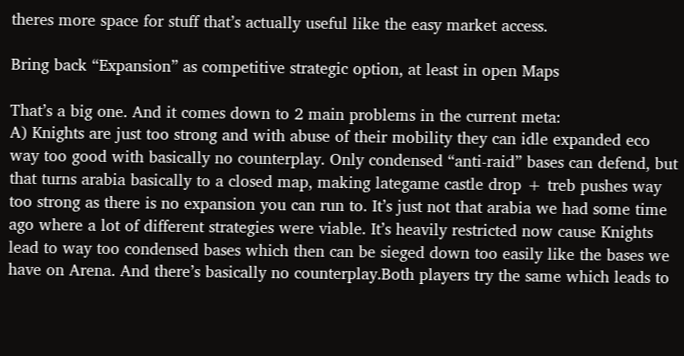theres more space for stuff that’s actually useful like the easy market access.

Bring back “Expansion” as competitive strategic option, at least in open Maps

That’s a big one. And it comes down to 2 main problems in the current meta:
A) Knights are just too strong and with abuse of their mobility they can idle expanded eco way too good with basically no counterplay. Only condensed “anti-raid” bases can defend, but that turns arabia basically to a closed map, making lategame castle drop + treb pushes way too strong as there is no expansion you can run to. It’s just not that arabia we had some time ago where a lot of different strategies were viable. It’s heavily restricted now cause Knights lead to way too condensed bases which then can be sieged down too easily like the bases we have on Arena. And there’s basically no counterplay.Both players try the same which leads to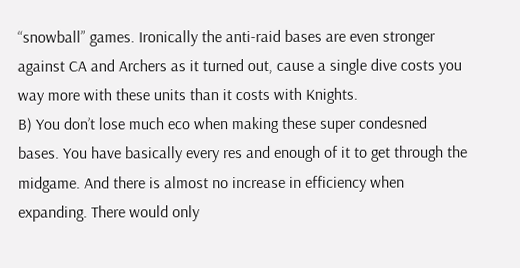“snowball” games. Ironically the anti-raid bases are even stronger against CA and Archers as it turned out, cause a single dive costs you way more with these units than it costs with Knights.
B) You don’t lose much eco when making these super condesned bases. You have basically every res and enough of it to get through the midgame. And there is almost no increase in efficiency when expanding. There would only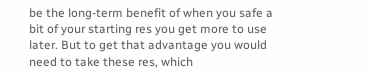be the long-term benefit of when you safe a bit of your starting res you get more to use later. But to get that advantage you would need to take these res, which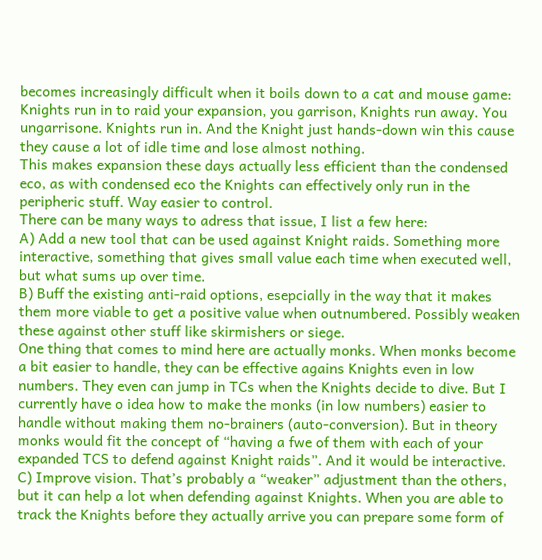becomes increasingly difficult when it boils down to a cat and mouse game: Knights run in to raid your expansion, you garrison, Knights run away. You ungarrisone. Knights run in. And the Knight just hands-down win this cause they cause a lot of idle time and lose almost nothing.
This makes expansion these days actually less efficient than the condensed eco, as with condensed eco the Knights can effectively only run in the peripheric stuff. Way easier to control.
There can be many ways to adress that issue, I list a few here:
A) Add a new tool that can be used against Knight raids. Something more interactive, something that gives small value each time when executed well, but what sums up over time.
B) Buff the existing anti-raid options, esepcially in the way that it makes them more viable to get a positive value when outnumbered. Possibly weaken these against other stuff like skirmishers or siege.
One thing that comes to mind here are actually monks. When monks become a bit easier to handle, they can be effective agains Knights even in low numbers. They even can jump in TCs when the Knights decide to dive. But I currently have o idea how to make the monks (in low numbers) easier to handle without making them no-brainers (auto-conversion). But in theory monks would fit the concept of “having a fwe of them with each of your expanded TCS to defend against Knight raids”. And it would be interactive.
C) Improve vision. That’s probably a “weaker” adjustment than the others, but it can help a lot when defending against Knights. When you are able to track the Knights before they actually arrive you can prepare some form of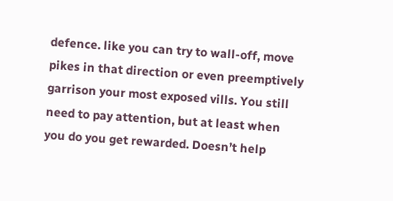defence. like you can try to wall-off, move pikes in that direction or even preemptively garrison your most exposed vills. You still need to pay attention, but at least when you do you get rewarded. Doesn’t help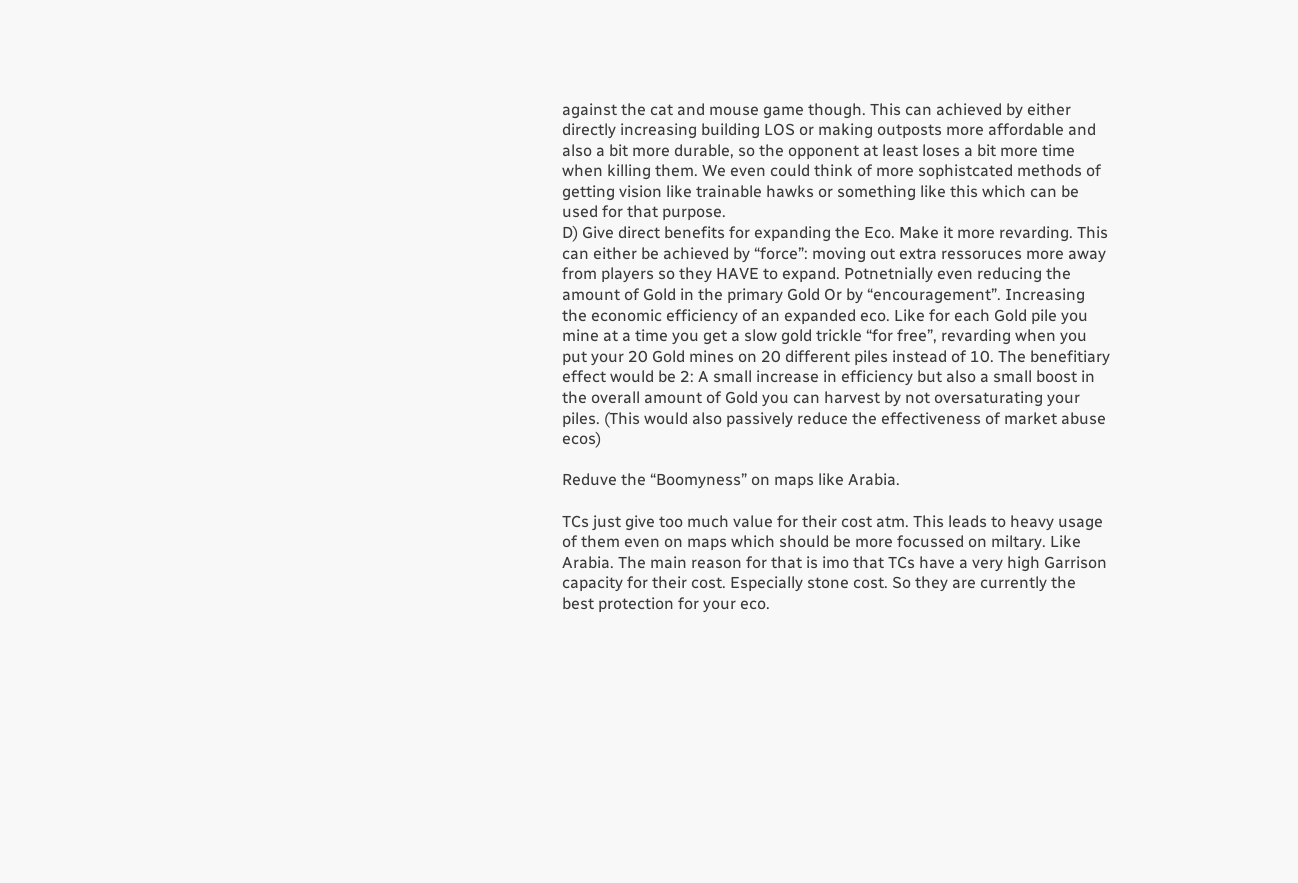against the cat and mouse game though. This can achieved by either directly increasing building LOS or making outposts more affordable and also a bit more durable, so the opponent at least loses a bit more time when killing them. We even could think of more sophistcated methods of getting vision like trainable hawks or something like this which can be used for that purpose.
D) Give direct benefits for expanding the Eco. Make it more revarding. This can either be achieved by “force”: moving out extra ressoruces more away from players so they HAVE to expand. Potnetnially even reducing the amount of Gold in the primary Gold Or by “encouragement”. Increasing the economic efficiency of an expanded eco. Like for each Gold pile you mine at a time you get a slow gold trickle “for free”, revarding when you put your 20 Gold mines on 20 different piles instead of 10. The benefitiary effect would be 2: A small increase in efficiency but also a small boost in the overall amount of Gold you can harvest by not oversaturating your piles. (This would also passively reduce the effectiveness of market abuse ecos)

Reduve the “Boomyness” on maps like Arabia.

TCs just give too much value for their cost atm. This leads to heavy usage of them even on maps which should be more focussed on miltary. Like Arabia. The main reason for that is imo that TCs have a very high Garrison capacity for their cost. Especially stone cost. So they are currently the best protection for your eco.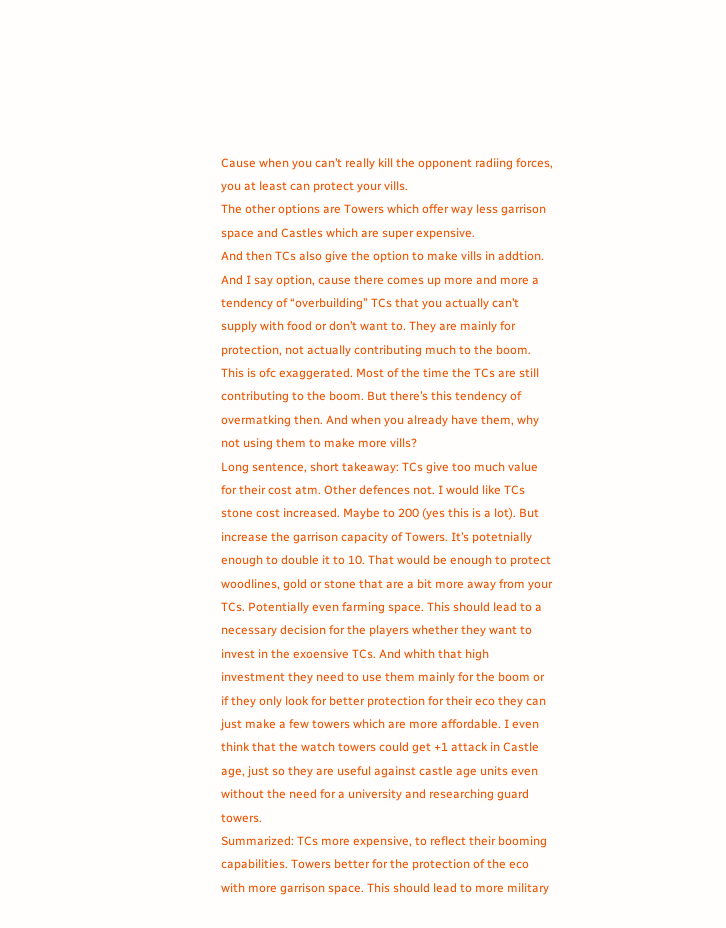Cause when you can’t really kill the opponent radiing forces, you at least can protect your vills.
The other options are Towers which offer way less garrison space and Castles which are super expensive.
And then TCs also give the option to make vills in addtion. And I say option, cause there comes up more and more a tendency of “overbuilding” TCs that you actually can’t supply with food or don’t want to. They are mainly for protection, not actually contributing much to the boom. This is ofc exaggerated. Most of the time the TCs are still contributing to the boom. But there’s this tendency of overmatking then. And when you already have them, why not using them to make more vills?
Long sentence, short takeaway: TCs give too much value for their cost atm. Other defences not. I would like TCs stone cost increased. Maybe to 200 (yes this is a lot). But increase the garrison capacity of Towers. It’s potetnially enough to double it to 10. That would be enough to protect woodlines, gold or stone that are a bit more away from your TCs. Potentially even farming space. This should lead to a necessary decision for the players whether they want to invest in the exoensive TCs. And whith that high investment they need to use them mainly for the boom or if they only look for better protection for their eco they can just make a few towers which are more affordable. I even think that the watch towers could get +1 attack in Castle age, just so they are useful against castle age units even without the need for a university and researching guard towers.
Summarized: TCs more expensive, to reflect their booming capabilities. Towers better for the protection of the eco with more garrison space. This should lead to more military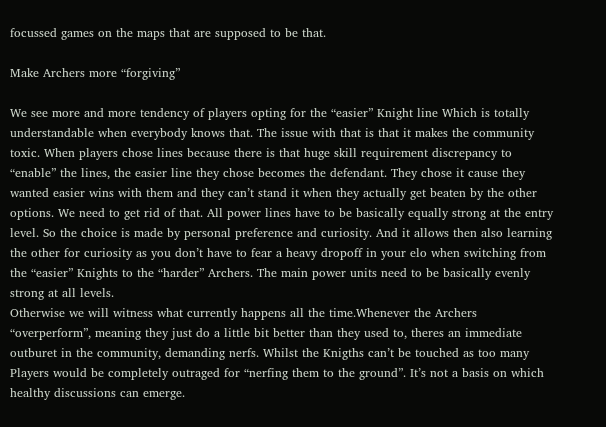focussed games on the maps that are supposed to be that.

Make Archers more “forgiving”

We see more and more tendency of players opting for the “easier” Knight line Which is totally understandable when everybody knows that. The issue with that is that it makes the community toxic. When players chose lines because there is that huge skill requirement discrepancy to “enable” the lines, the easier line they chose becomes the defendant. They chose it cause they wanted easier wins with them and they can’t stand it when they actually get beaten by the other options. We need to get rid of that. All power lines have to be basically equally strong at the entry level. So the choice is made by personal preference and curiosity. And it allows then also learning the other for curiosity as you don’t have to fear a heavy dropoff in your elo when switching from the “easier” Knights to the “harder” Archers. The main power units need to be basically evenly strong at all levels.
Otherwise we will witness what currently happens all the time.Whenever the Archers “overperform”, meaning they just do a little bit better than they used to, theres an immediate outburet in the community, demanding nerfs. Whilst the Knigths can’t be touched as too many Players would be completely outraged for “nerfing them to the ground”. It’s not a basis on which healthy discussions can emerge.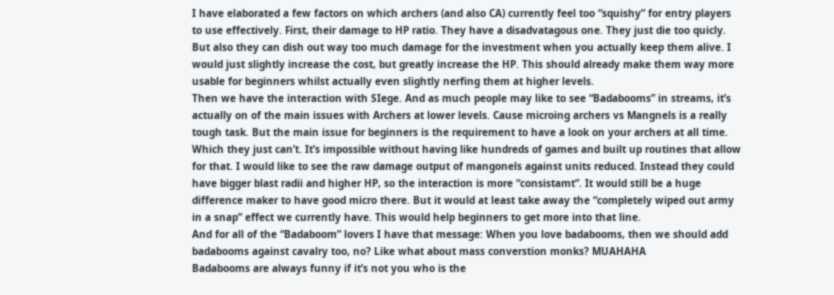I have elaborated a few factors on which archers (and also CA) currently feel too “squishy” for entry players to use effectively. First, their damage to HP ratio. They have a disadvatagous one. They just die too quicly. But also they can dish out way too much damage for the investment when you actually keep them alive. I would just slightly increase the cost, but greatly increase the HP. This should already make them way more usable for beginners whilst actually even slightly nerfing them at higher levels.
Then we have the interaction with SIege. And as much people may like to see “Badabooms” in streams, it’s actually on of the main issues with Archers at lower levels. Cause microing archers vs Mangnels is a really tough task. But the main issue for beginners is the requirement to have a look on your archers at all time. Which they just can’t. It’s impossible without having like hundreds of games and built up routines that allow for that. I would like to see the raw damage output of mangonels against units reduced. Instead they could have bigger blast radii and higher HP, so the interaction is more “consistamt”. It would still be a huge difference maker to have good micro there. But it would at least take away the “completely wiped out army in a snap” effect we currently have. This would help beginners to get more into that line.
And for all of the “Badaboom” lovers I have that message: When you love badabooms, then we should add badabooms against cavalry too, no? Like what about mass converstion monks? MUAHAHA
Badabooms are always funny if it’s not you who is the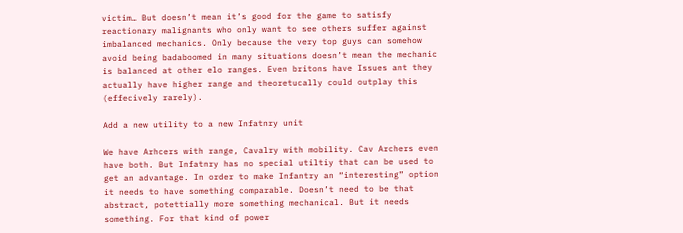victim… But doesn’t mean it’s good for the game to satisfy reactionary malignants who only want to see others suffer against imbalanced mechanics. Only because the very top guys can somehow avoid being badaboomed in many situations doesn’t mean the mechanic is balanced at other elo ranges. Even britons have Issues ant they actually have higher range and theoretucally could outplay this (effecively rarely).

Add a new utility to a new Infatnry unit

We have Arhcers with range, Cavalry with mobility. Cav Archers even have both. But Infatnry has no special utiltiy that can be used to get an advantage. In order to make Infantry an “interesting” option it needs to have something comparable. Doesn’t need to be that abstract, potettially more something mechanical. But it needs something. For that kind of power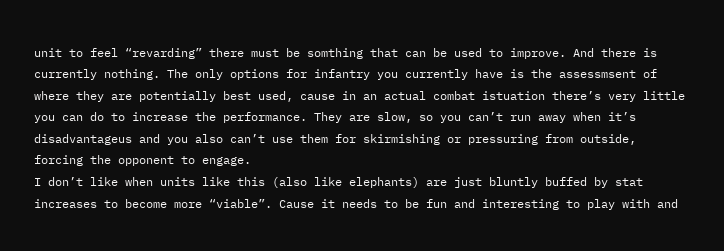unit to feel “revarding” there must be somthing that can be used to improve. And there is currently nothing. The only options for infantry you currently have is the assessmsent of where they are potentially best used, cause in an actual combat istuation there’s very little you can do to increase the performance. They are slow, so you can’t run away when it’s disadvantageus and you also can’t use them for skirmishing or pressuring from outside, forcing the opponent to engage.
I don’t like when units like this (also like elephants) are just bluntly buffed by stat increases to become more “viable”. Cause it needs to be fun and interesting to play with and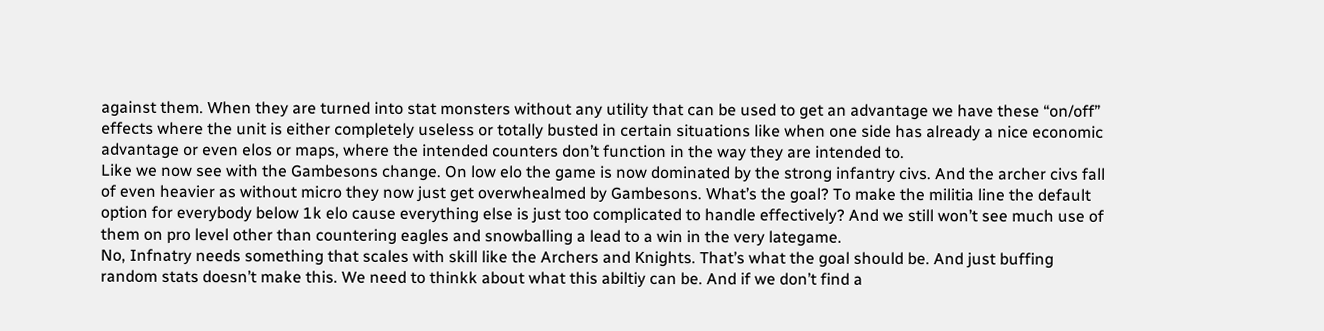against them. When they are turned into stat monsters without any utility that can be used to get an advantage we have these “on/off” effects where the unit is either completely useless or totally busted in certain situations like when one side has already a nice economic advantage or even elos or maps, where the intended counters don’t function in the way they are intended to.
Like we now see with the Gambesons change. On low elo the game is now dominated by the strong infantry civs. And the archer civs fall of even heavier as without micro they now just get overwhealmed by Gambesons. What’s the goal? To make the militia line the default option for everybody below 1k elo cause everything else is just too complicated to handle effectively? And we still won’t see much use of them on pro level other than countering eagles and snowballing a lead to a win in the very lategame.
No, Infnatry needs something that scales with skill like the Archers and Knights. That’s what the goal should be. And just buffing random stats doesn’t make this. We need to thinkk about what this abiltiy can be. And if we don’t find a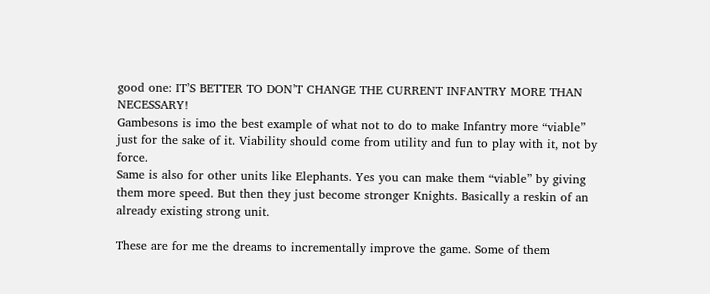good one: IT’S BETTER TO DON’T CHANGE THE CURRENT INFANTRY MORE THAN NECESSARY!
Gambesons is imo the best example of what not to do to make Infantry more “viable” just for the sake of it. Viability should come from utility and fun to play with it, not by force.
Same is also for other units like Elephants. Yes you can make them “viable” by giving them more speed. But then they just become stronger Knights. Basically a reskin of an already existing strong unit.

These are for me the dreams to incrementally improve the game. Some of them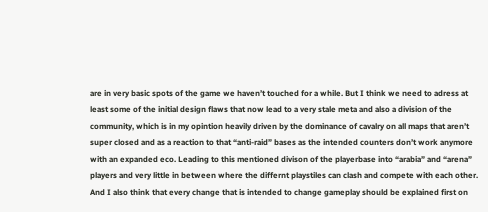are in very basic spots of the game we haven’t touched for a while. But I think we need to adress at least some of the initial design flaws that now lead to a very stale meta and also a division of the community, which is in my opintion heavily driven by the dominance of cavalry on all maps that aren’t super closed and as a reaction to that “anti-raid” bases as the intended counters don’t work anymore with an expanded eco. Leading to this mentioned divison of the playerbase into “arabia” and “arena” players and very little in between where the differnt playstiles can clash and compete with each other.
And I also think that every change that is intended to change gameplay should be explained first on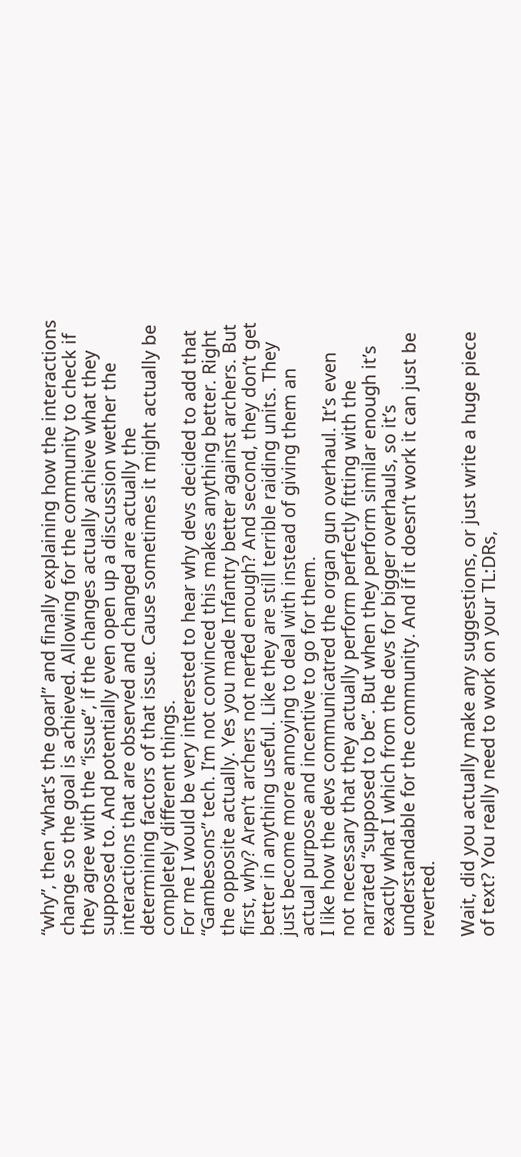“why”, then “what’s the goarl” and finally explaining how the interactions change so the goal is achieved. Allowing for the community to check if they agree with the “issue”, if the changes actually achieve what they supposed to. And potentially even open up a discussion wether the interactions that are observed and changed are actually the determining factors of that issue. Cause sometimes it might actually be completely different things.
For me I would be very interested to hear why devs decided to add that “Gambesons” tech. I’m not convinced this makes anything better. Right the opposite actually. Yes you made Infantry better against archers. But first, why? Aren’t archers not nerfed enough? And second, they don’t get better in anything useful. Like they are still terrible raiding units. They just become more annoying to deal with instead of giving them an actual purpose and incentive to go for them.
I like how the devs communicatred the organ gun overhaul. It’s even not necessary that they actually perform perfectly fitting with the narrated “supposed to be”. But when they perform similar enough it’s exactly what I which from the devs for bigger overhauls, so it’s understandable for the community. And if it doesn’t work it can just be reverted.

Wait, did you actually make any suggestions, or just write a huge piece of text? You really need to work on your TL:DRs,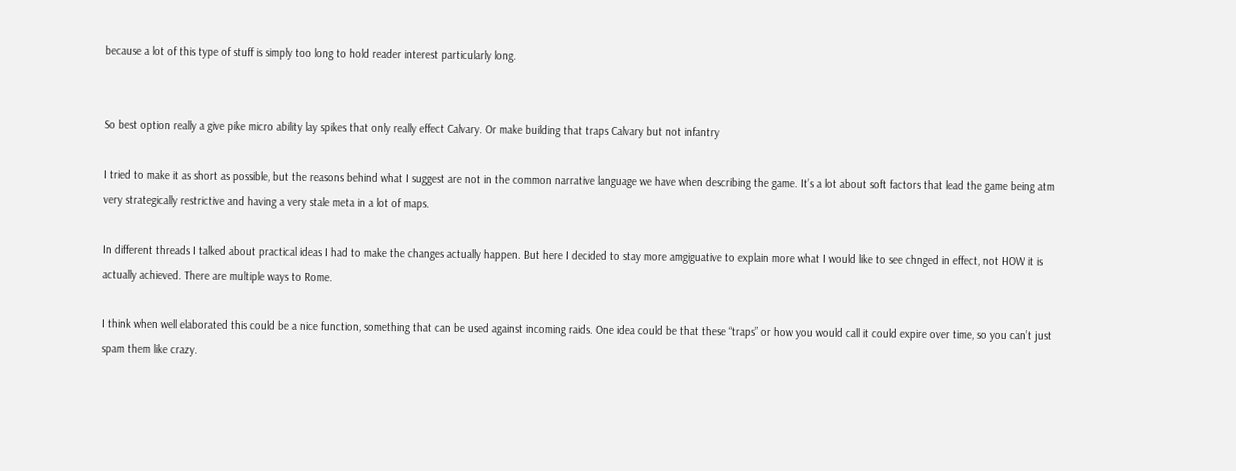because a lot of this type of stuff is simply too long to hold reader interest particularly long.


So best option really a give pike micro ability lay spikes that only really effect Calvary. Or make building that traps Calvary but not infantry

I tried to make it as short as possible, but the reasons behind what I suggest are not in the common narrative language we have when describing the game. It’s a lot about soft factors that lead the game being atm very strategically restrictive and having a very stale meta in a lot of maps.

In different threads I talked about practical ideas I had to make the changes actually happen. But here I decided to stay more amgiguative to explain more what I would like to see chnged in effect, not HOW it is actually achieved. There are multiple ways to Rome.

I think when well elaborated this could be a nice function, something that can be used against incoming raids. One idea could be that these “traps” or how you would call it could expire over time, so you can’t just spam them like crazy.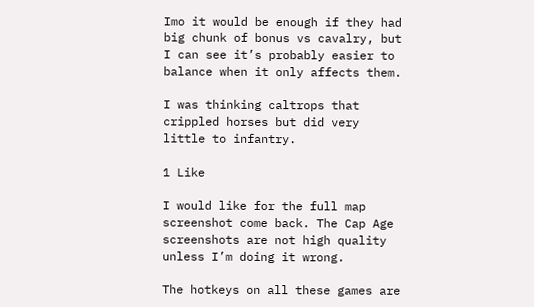Imo it would be enough if they had big chunk of bonus vs cavalry, but I can see it’s probably easier to balance when it only affects them.

I was thinking caltrops that crippled horses but did very little to infantry.

1 Like

I would like for the full map screenshot come back. The Cap Age screenshots are not high quality unless I’m doing it wrong.

The hotkeys on all these games are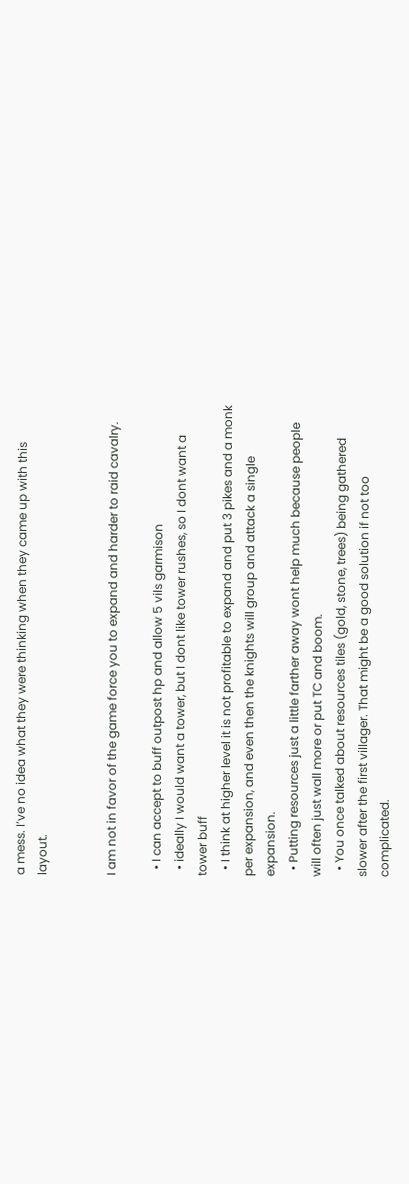a mess. I’ve no idea what they were thinking when they came up with this layout.


I am not in favor of the game force you to expand and harder to raid cavalry.

  • I can accept to buff outpost hp and allow 5 vils garmison
  • ideally I would want a tower, but I dont like tower rushes, so I dont want a tower buff
  • I think at higher level it is not profitable to expand and put 3 pikes and a monk per expansion, and even then the knights will group and attack a single expansion.
  • Putting resources just a little farther away wont help much because people will often just wall more or put TC and boom.
  • You once talked about resources tiles (gold, stone, trees) being gathered slower after the first villager. That might be a good solution if not too complicated.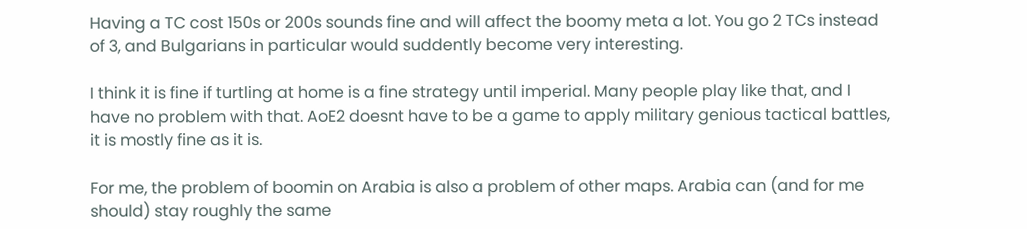Having a TC cost 150s or 200s sounds fine and will affect the boomy meta a lot. You go 2 TCs instead of 3, and Bulgarians in particular would suddently become very interesting.

I think it is fine if turtling at home is a fine strategy until imperial. Many people play like that, and I have no problem with that. AoE2 doesnt have to be a game to apply military genious tactical battles, it is mostly fine as it is.

For me, the problem of boomin on Arabia is also a problem of other maps. Arabia can (and for me should) stay roughly the same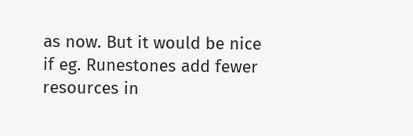as now. But it would be nice if eg. Runestones add fewer resources in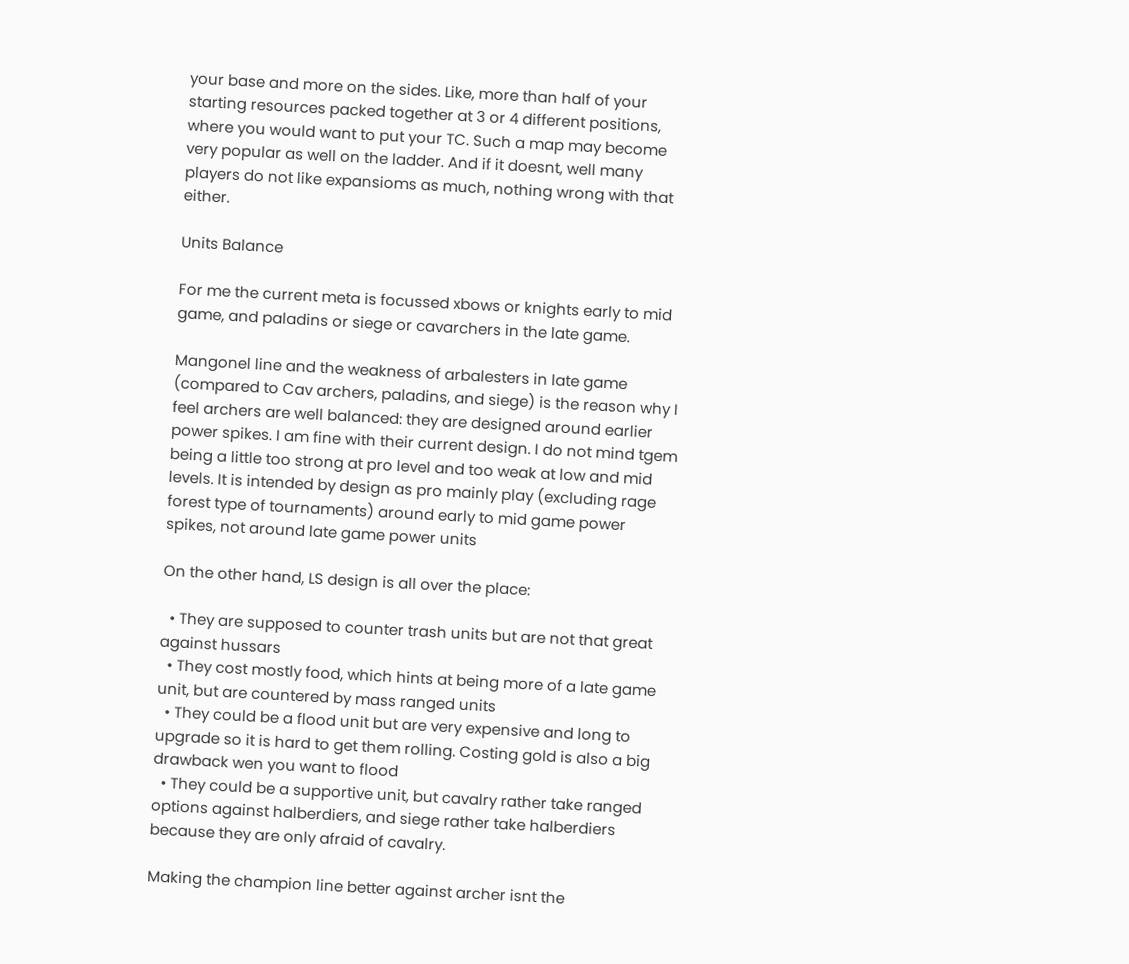your base and more on the sides. Like, more than half of your starting resources packed together at 3 or 4 different positions, where you would want to put your TC. Such a map may become very popular as well on the ladder. And if it doesnt, well many players do not like expansioms as much, nothing wrong with that either.

Units Balance

For me the current meta is focussed xbows or knights early to mid game, and paladins or siege or cavarchers in the late game.

Mangonel line and the weakness of arbalesters in late game (compared to Cav archers, paladins, and siege) is the reason why I feel archers are well balanced: they are designed around earlier power spikes. I am fine with their current design. I do not mind tgem being a little too strong at pro level and too weak at low and mid levels. It is intended by design as pro mainly play (excluding rage forest type of tournaments) around early to mid game power spikes, not around late game power units

On the other hand, LS design is all over the place:

  • They are supposed to counter trash units but are not that great against hussars
  • They cost mostly food, which hints at being more of a late game unit, but are countered by mass ranged units
  • They could be a flood unit but are very expensive and long to upgrade so it is hard to get them rolling. Costing gold is also a big drawback wen you want to flood
  • They could be a supportive unit, but cavalry rather take ranged options against halberdiers, and siege rather take halberdiers because they are only afraid of cavalry.

Making the champion line better against archer isnt the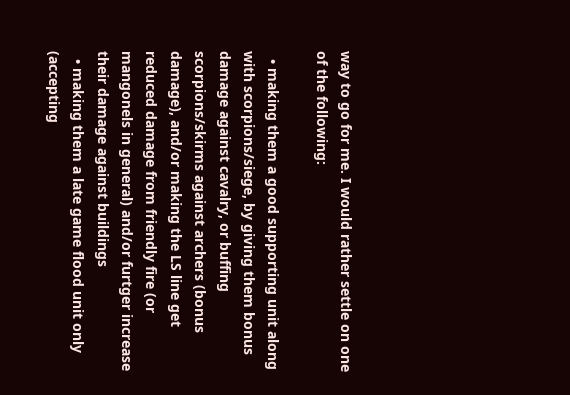way to go for me. I would rather settle on one of the following:

  • making them a good supporting unit along with scorpions/siege, by giving them bonus damage against cavalry, or buffing scorpions/skirms against archers (bonus damage), and/or making the LS line get reduced damage from friendly fire (or mangonels in general) and/or furtger increase their damage against buildings
  • making them a late game flood unit only (accepting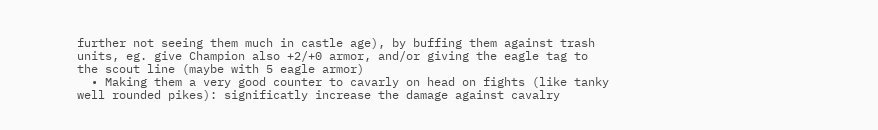further not seeing them much in castle age), by buffing them against trash units, eg. give Champion also +2/+0 armor, and/or giving the eagle tag to the scout line (maybe with 5 eagle armor)
  • Making them a very good counter to cavarly on head on fights (like tanky well rounded pikes): significatly increase the damage against cavalry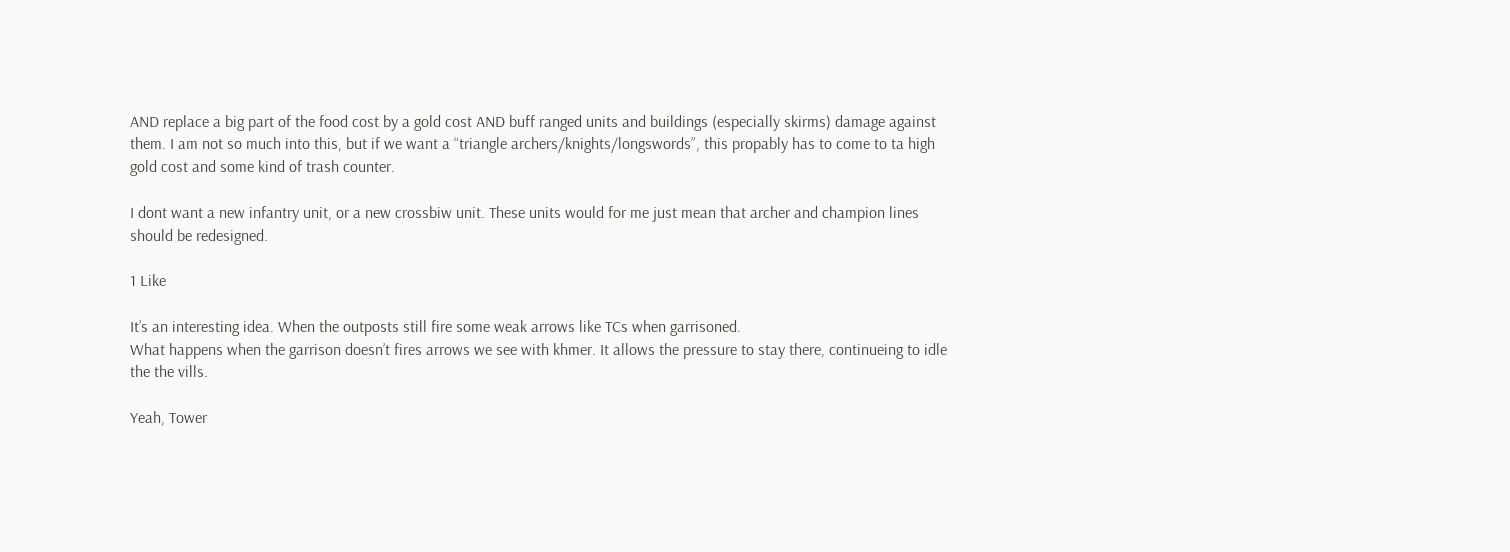AND replace a big part of the food cost by a gold cost AND buff ranged units and buildings (especially skirms) damage against them. I am not so much into this, but if we want a “triangle archers/knights/longswords”, this propably has to come to ta high gold cost and some kind of trash counter.

I dont want a new infantry unit, or a new crossbiw unit. These units would for me just mean that archer and champion lines should be redesigned.

1 Like

It’s an interesting idea. When the outposts still fire some weak arrows like TCs when garrisoned.
What happens when the garrison doesn’t fires arrows we see with khmer. It allows the pressure to stay there, continueing to idle the the vills.

Yeah, Tower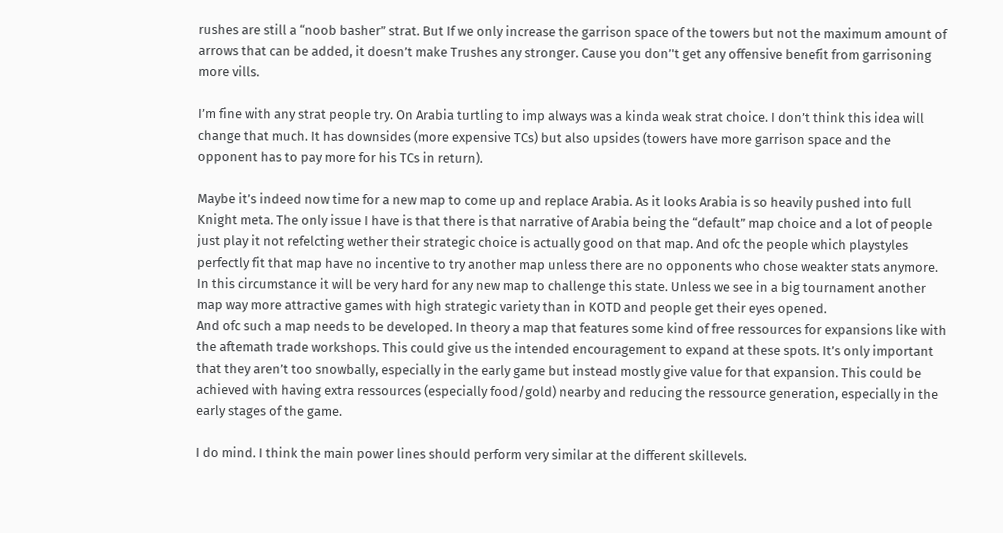rushes are still a “noob basher” strat. But If we only increase the garrison space of the towers but not the maximum amount of arrows that can be added, it doesn’t make Trushes any stronger. Cause you don’'t get any offensive benefit from garrisoning more vills.

I’m fine with any strat people try. On Arabia turtling to imp always was a kinda weak strat choice. I don’t think this idea will change that much. It has downsides (more expensive TCs) but also upsides (towers have more garrison space and the opponent has to pay more for his TCs in return).

Maybe it’s indeed now time for a new map to come up and replace Arabia. As it looks Arabia is so heavily pushed into full Knight meta. The only issue I have is that there is that narrative of Arabia being the “default” map choice and a lot of people just play it not refelcting wether their strategic choice is actually good on that map. And ofc the people which playstyles perfectly fit that map have no incentive to try another map unless there are no opponents who chose weakter stats anymore. In this circumstance it will be very hard for any new map to challenge this state. Unless we see in a big tournament another map way more attractive games with high strategic variety than in KOTD and people get their eyes opened.
And ofc such a map needs to be developed. In theory a map that features some kind of free ressources for expansions like with the aftemath trade workshops. This could give us the intended encouragement to expand at these spots. It’s only important that they aren’t too snowbally, especially in the early game but instead mostly give value for that expansion. This could be achieved with having extra ressources (especially food/gold) nearby and reducing the ressource generation, especially in the early stages of the game.

I do mind. I think the main power lines should perform very similar at the different skillevels.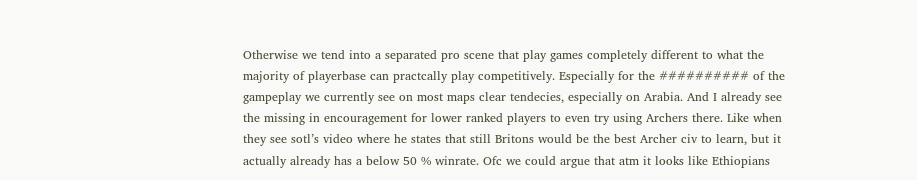Otherwise we tend into a separated pro scene that play games completely different to what the majority of playerbase can practcally play competitively. Especially for the ########## of the gampeplay we currently see on most maps clear tendecies, especially on Arabia. And I already see the missing in encouragement for lower ranked players to even try using Archers there. Like when they see sotl’s video where he states that still Britons would be the best Archer civ to learn, but it actually already has a below 50 % winrate. Ofc we could argue that atm it looks like Ethiopians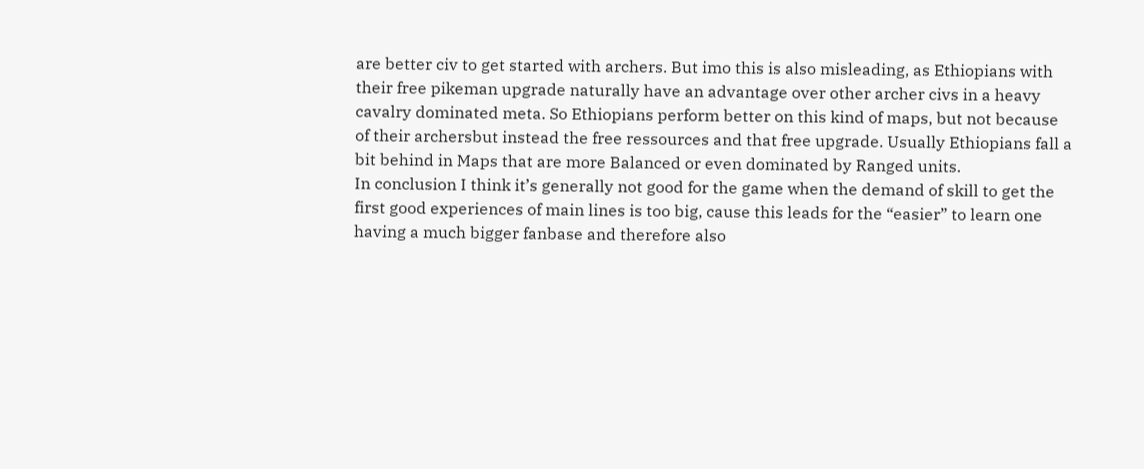are better civ to get started with archers. But imo this is also misleading, as Ethiopians with their free pikeman upgrade naturally have an advantage over other archer civs in a heavy cavalry dominated meta. So Ethiopians perform better on this kind of maps, but not because of their archersbut instead the free ressources and that free upgrade. Usually Ethiopians fall a bit behind in Maps that are more Balanced or even dominated by Ranged units.
In conclusion I think it’s generally not good for the game when the demand of skill to get the first good experiences of main lines is too big, cause this leads for the “easier” to learn one having a much bigger fanbase and therefore also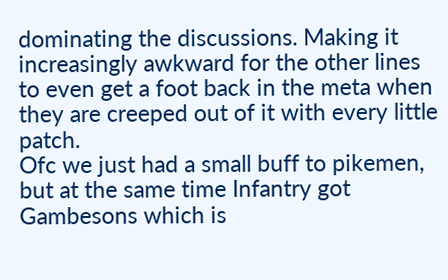dominating the discussions. Making it increasingly awkward for the other lines to even get a foot back in the meta when they are creeped out of it with every little patch.
Ofc we just had a small buff to pikemen, but at the same time Infantry got Gambesons which is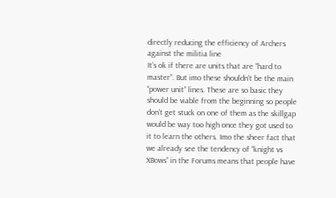directly reducing the efficiency of Archers against the militia line
It’s ok if there are units that are “hard to master”. But imo these shouldn’t be the main “power unit” lines. These are so basic they should be viable from the beginning so people don’t get stuck on one of them as the skillgap would be way too high once they got used to it to learn the others. Imo the sheer fact that we already see the tendency of “knight vs XBows” in the Forums means that people have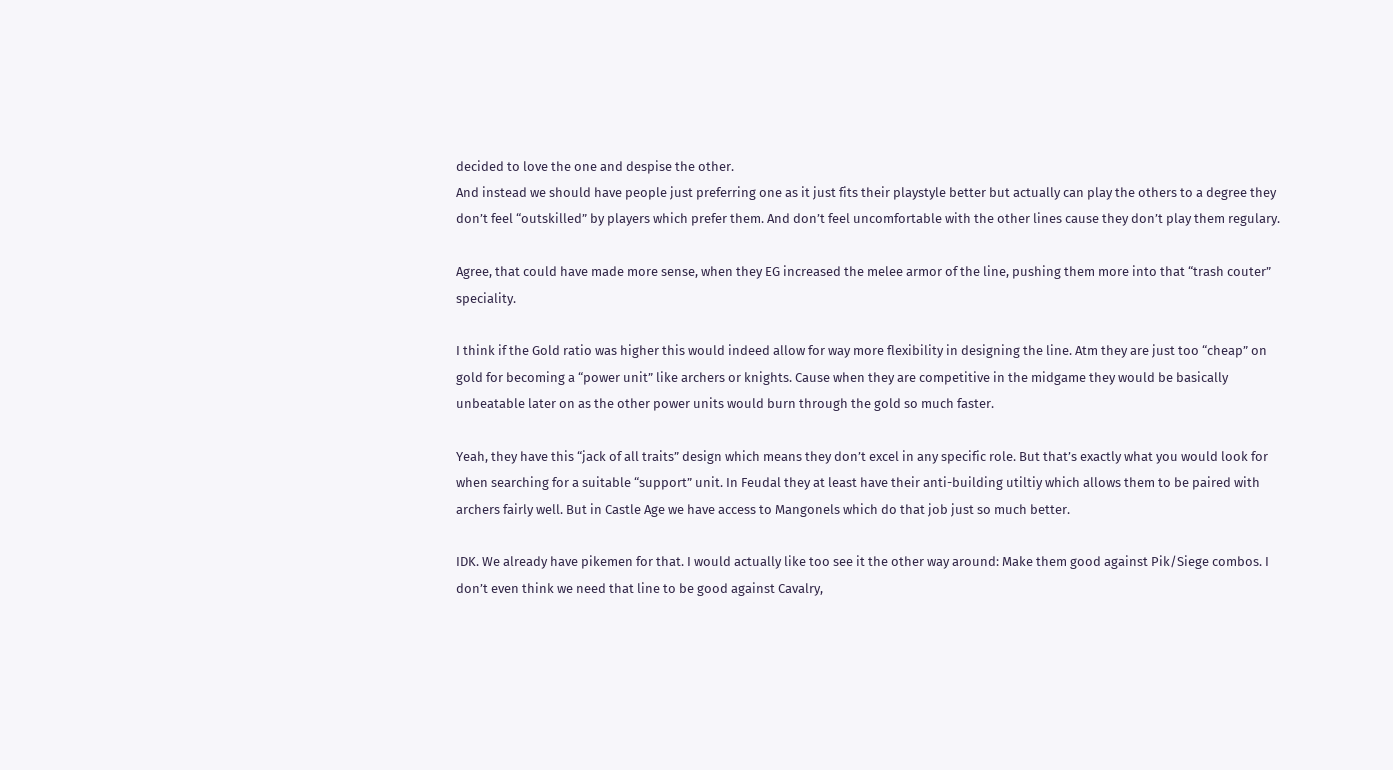decided to love the one and despise the other.
And instead we should have people just preferring one as it just fits their playstyle better but actually can play the others to a degree they don’t feel “outskilled” by players which prefer them. And don’t feel uncomfortable with the other lines cause they don’t play them regulary.

Agree, that could have made more sense, when they EG increased the melee armor of the line, pushing them more into that “trash couter” speciality.

I think if the Gold ratio was higher this would indeed allow for way more flexibility in designing the line. Atm they are just too “cheap” on gold for becoming a “power unit” like archers or knights. Cause when they are competitive in the midgame they would be basically unbeatable later on as the other power units would burn through the gold so much faster.

Yeah, they have this “jack of all traits” design which means they don’t excel in any specific role. But that’s exactly what you would look for when searching for a suitable “support” unit. In Feudal they at least have their anti-building utiltiy which allows them to be paired with archers fairly well. But in Castle Age we have access to Mangonels which do that job just so much better.

IDK. We already have pikemen for that. I would actually like too see it the other way around: Make them good against Pik/Siege combos. I don’t even think we need that line to be good against Cavalry,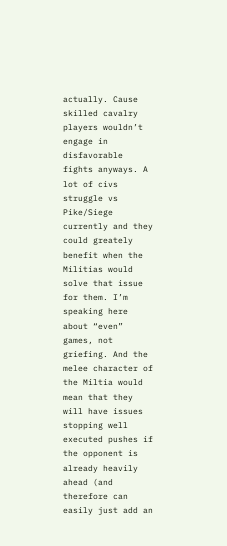actually. Cause skilled cavalry players wouldn’t engage in disfavorable fights anyways. A lot of civs struggle vs Pike/Siege currently and they could greately benefit when the Militias would solve that issue for them. I’m speaking here about “even” games, not griefing. And the melee character of the Miltia would mean that they will have issues stopping well executed pushes if the opponent is already heavily ahead (and therefore can easily just add an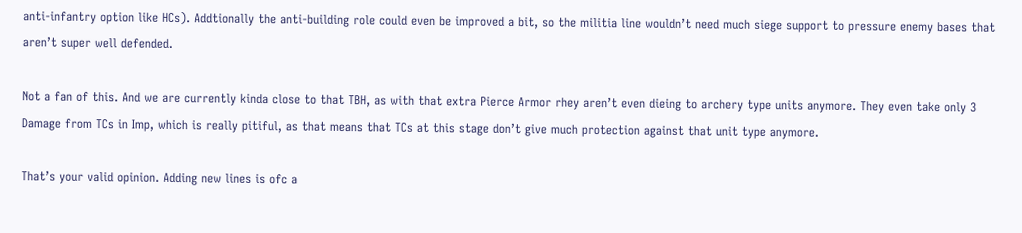anti-infantry option like HCs). Addtionally the anti-building role could even be improved a bit, so the militia line wouldn’t need much siege support to pressure enemy bases that aren’t super well defended.

Not a fan of this. And we are currently kinda close to that TBH, as with that extra Pierce Armor rhey aren’t even dieing to archery type units anymore. They even take only 3 Damage from TCs in Imp, which is really pitiful, as that means that TCs at this stage don’t give much protection against that unit type anymore.

That’s your valid opinion. Adding new lines is ofc a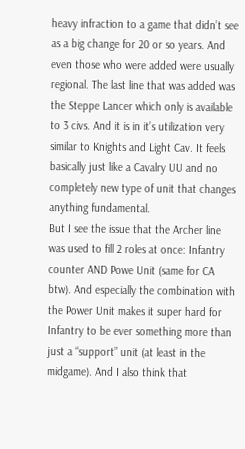heavy infraction to a game that didn’t see as a big change for 20 or so years. And even those who were added were usually regional. The last line that was added was the Steppe Lancer which only is available to 3 civs. And it is in it’s utilization very similar to Knights and Light Cav. It feels basically just like a Cavalry UU and no completely new type of unit that changes anything fundamental.
But I see the issue that the Archer line was used to fill 2 roles at once: Infantry counter AND Powe Unit (same for CA btw). And especially the combination with the Power Unit makes it super hard for Infantry to be ever something more than just a “support” unit (at least in the midgame). And I also think that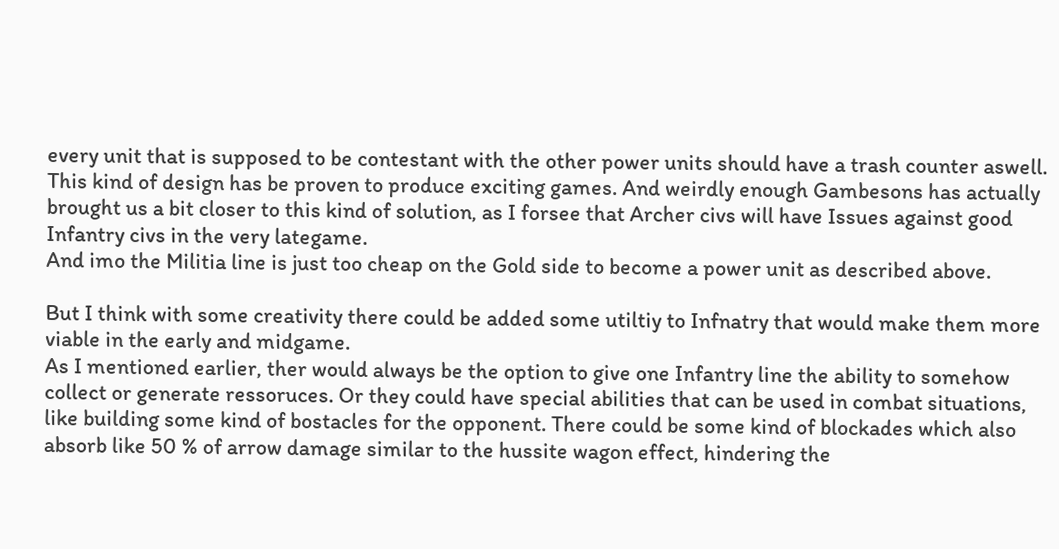every unit that is supposed to be contestant with the other power units should have a trash counter aswell. This kind of design has be proven to produce exciting games. And weirdly enough Gambesons has actually brought us a bit closer to this kind of solution, as I forsee that Archer civs will have Issues against good Infantry civs in the very lategame.
And imo the Militia line is just too cheap on the Gold side to become a power unit as described above.

But I think with some creativity there could be added some utiltiy to Infnatry that would make them more viable in the early and midgame.
As I mentioned earlier, ther would always be the option to give one Infantry line the ability to somehow collect or generate ressoruces. Or they could have special abilities that can be used in combat situations, like building some kind of bostacles for the opponent. There could be some kind of blockades which also absorb like 50 % of arrow damage similar to the hussite wagon effect, hindering the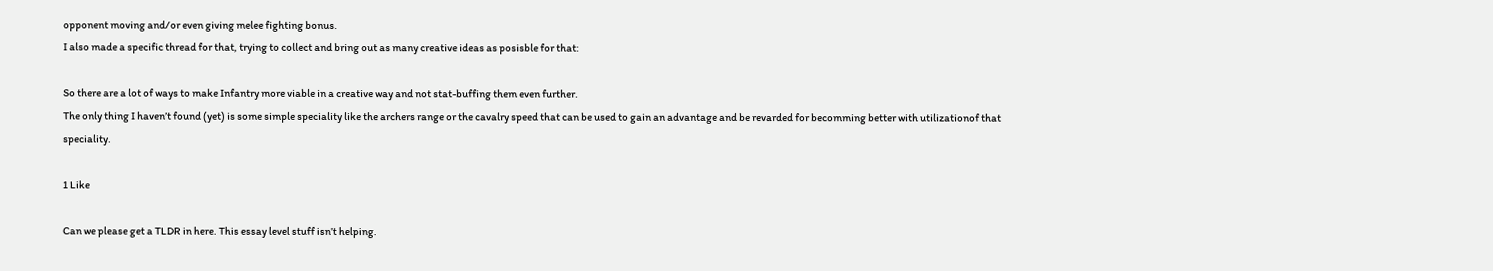opponent moving and/or even giving melee fighting bonus.
I also made a specific thread for that, trying to collect and bring out as many creative ideas as posisble for that:

So there are a lot of ways to make Infantry more viable in a creative way and not stat-buffing them even further.
The only thing I haven’t found (yet) is some simple speciality like the archers range or the cavalry speed that can be used to gain an advantage and be revarded for becomming better with utilizationof that speciality.

1 Like

Can we please get a TLDR in here. This essay level stuff isn’t helping.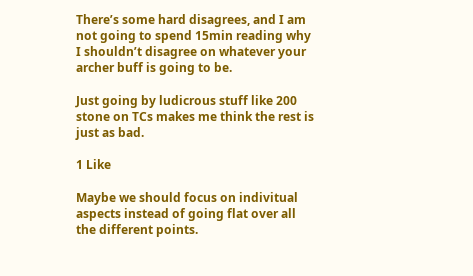There’s some hard disagrees, and I am not going to spend 15min reading why I shouldn’t disagree on whatever your archer buff is going to be.

Just going by ludicrous stuff like 200 stone on TCs makes me think the rest is just as bad.

1 Like

Maybe we should focus on indivitual aspects instead of going flat over all the different points.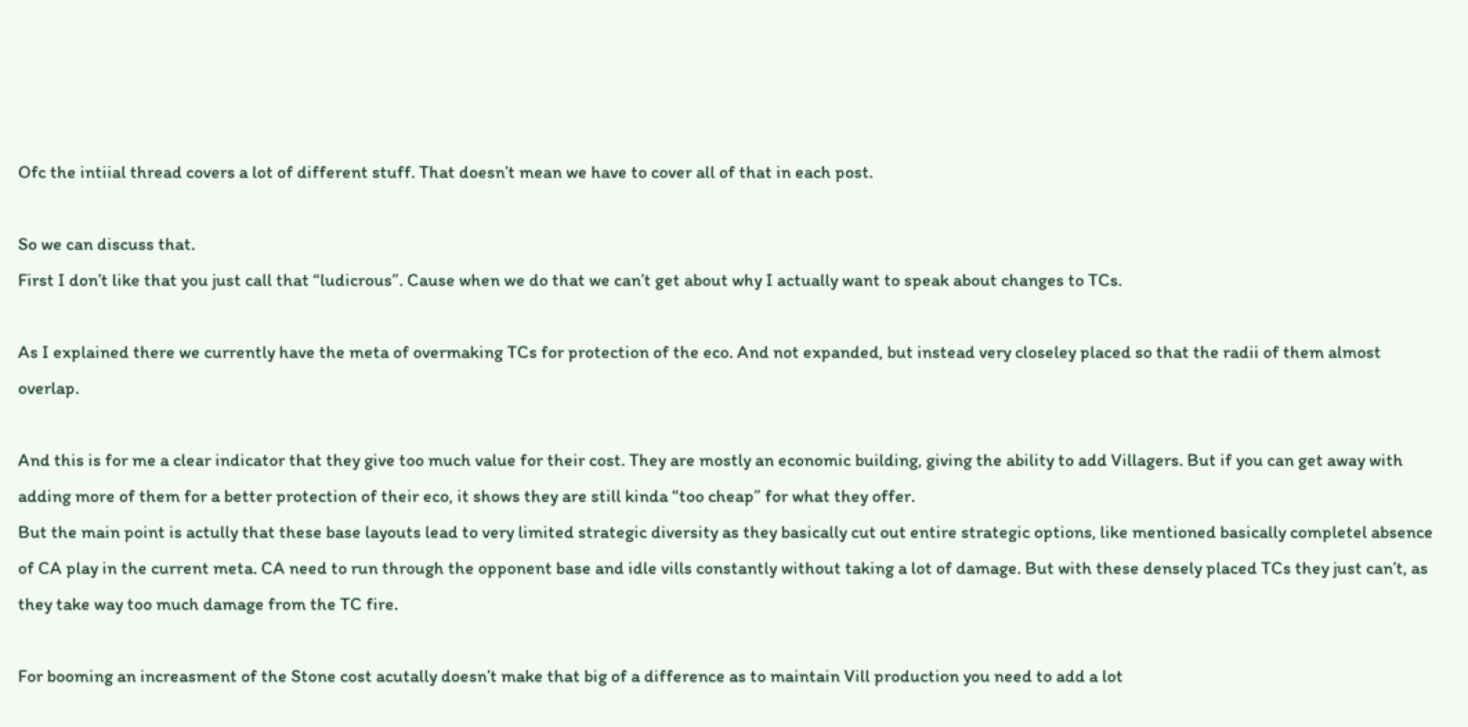Ofc the intiial thread covers a lot of different stuff. That doesn’t mean we have to cover all of that in each post.

So we can discuss that.
First I don’t like that you just call that “ludicrous”. Cause when we do that we can’t get about why I actually want to speak about changes to TCs.

As I explained there we currently have the meta of overmaking TCs for protection of the eco. And not expanded, but instead very closeley placed so that the radii of them almost overlap.

And this is for me a clear indicator that they give too much value for their cost. They are mostly an economic building, giving the ability to add Villagers. But if you can get away with adding more of them for a better protection of their eco, it shows they are still kinda “too cheap” for what they offer.
But the main point is actully that these base layouts lead to very limited strategic diversity as they basically cut out entire strategic options, like mentioned basically completel absence of CA play in the current meta. CA need to run through the opponent base and idle vills constantly without taking a lot of damage. But with these densely placed TCs they just can’t, as they take way too much damage from the TC fire.

For booming an increasment of the Stone cost acutally doesn’t make that big of a difference as to maintain Vill production you need to add a lot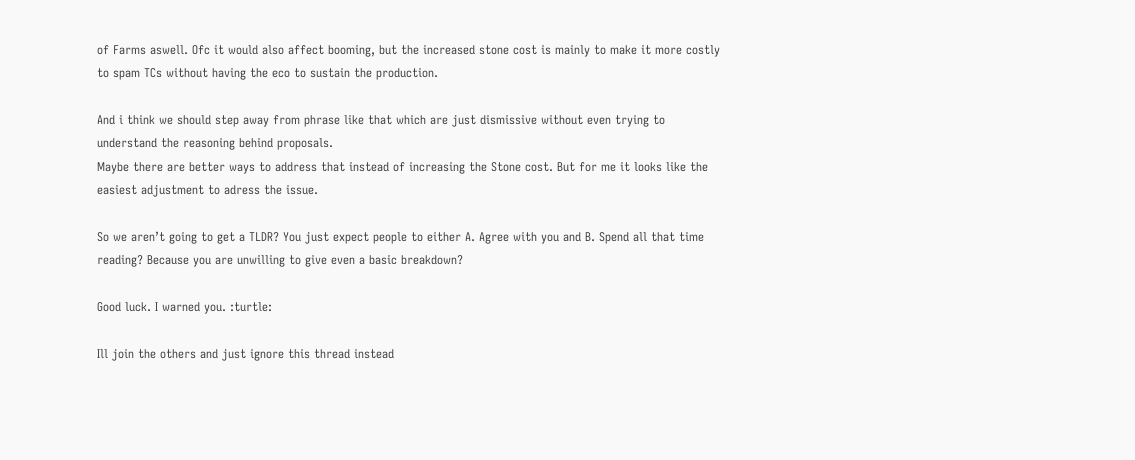of Farms aswell. Ofc it would also affect booming, but the increased stone cost is mainly to make it more costly to spam TCs without having the eco to sustain the production.

And i think we should step away from phrase like that which are just dismissive without even trying to understand the reasoning behind proposals.
Maybe there are better ways to address that instead of increasing the Stone cost. But for me it looks like the easiest adjustment to adress the issue.

So we aren’t going to get a TLDR? You just expect people to either A. Agree with you and B. Spend all that time reading? Because you are unwilling to give even a basic breakdown?

Good luck. I warned you. :turtle:

Ill join the others and just ignore this thread instead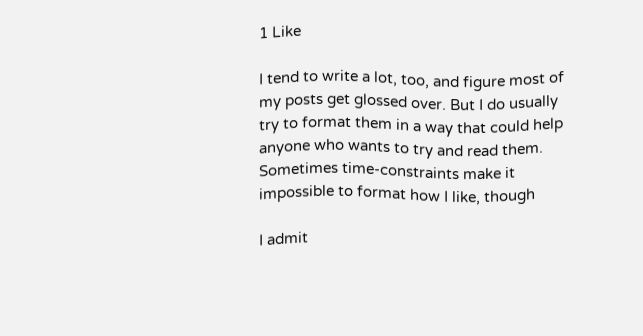1 Like

I tend to write a lot, too, and figure most of my posts get glossed over. But I do usually try to format them in a way that could help anyone who wants to try and read them. Sometimes time-constraints make it impossible to format how I like, though

I admit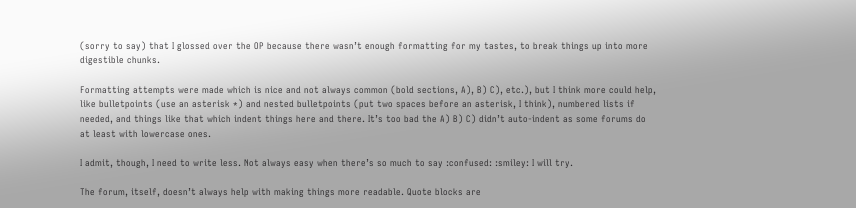(sorry to say) that I glossed over the OP because there wasn’t enough formatting for my tastes, to break things up into more digestible chunks.

Formatting attempts were made which is nice and not always common (bold sections, A), B) C), etc.), but I think more could help, like bulletpoints (use an asterisk *) and nested bulletpoints (put two spaces before an asterisk, I think), numbered lists if needed, and things like that which indent things here and there. It’s too bad the A) B) C) didn’t auto-indent as some forums do at least with lowercase ones.

I admit, though, I need to write less. Not always easy when there’s so much to say :confused: :smiley: I will try.

The forum, itself, doesn’t always help with making things more readable. Quote blocks are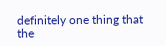definitely one thing that the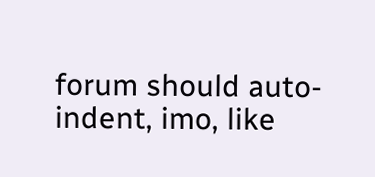forum should auto-indent, imo, like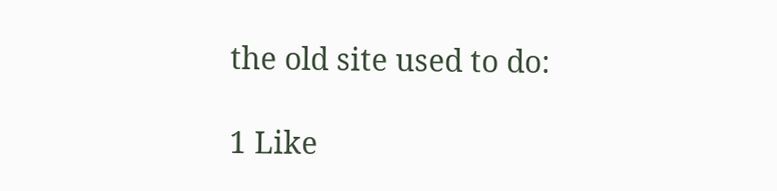the old site used to do:

1 Like